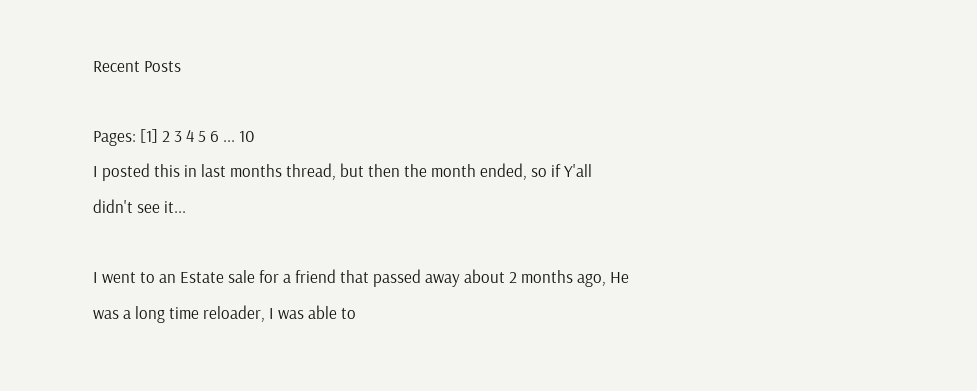Recent Posts

Pages: [1] 2 3 4 5 6 ... 10
I posted this in last months thread, but then the month ended, so if Y'all didn't see it...

I went to an Estate sale for a friend that passed away about 2 months ago, He was a long time reloader, I was able to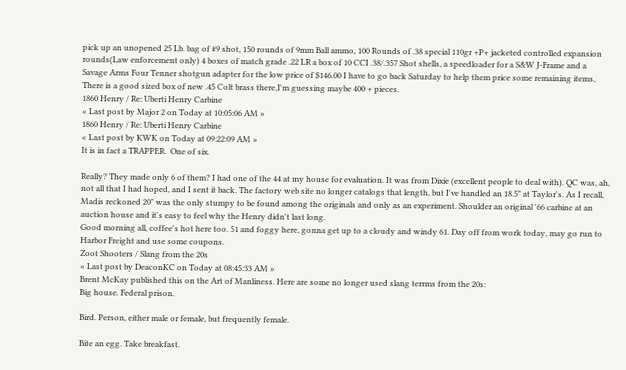pick up an unopened 25 Lb. bag of #9 shot, 150 rounds of 9mm Ball ammo, 100 Rounds of .38 special 110gr +P+ jacketed controlled expansion rounds(Law enforcement only) 4 boxes of match grade .22 LR a box of 10 CCI .38/.357 Shot shells, a speedloader for a S&W J-Frame and a Savage Arms Four Tenner shotgun adapter for the low price of $146.00 I have to go back Saturday to help them price some remaining items, There is a good sized box of new .45 Colt brass there,I'm guessing maybe 400 + pieces.
1860 Henry / Re: Uberti Henry Carbine
« Last post by Major 2 on Today at 10:05:06 AM »
1860 Henry / Re: Uberti Henry Carbine
« Last post by KWK on Today at 09:22:09 AM »
It is in fact a TRAPPER.  One of six.

Really? They made only 6 of them? I had one of the 44 at my house for evaluation. It was from Dixie (excellent people to deal with). QC was, ah, not all that I had hoped, and I sent it back. The factory web site no longer catalogs that length, but I've handled an 18.5" at Taylor's. As I recall, Madis reckoned 20" was the only stumpy to be found among the originals and only as an experiment. Shoulder an original '66 carbine at an auction house and it's easy to feel why the Henry didn't last long.
Good morning all, coffee's hot here too. 51 and foggy here, gonna get up to a cloudy and windy 61. Day off from work today, may go run to Harbor Freight and use some coupons.
Zoot Shooters / Slang from the 20s
« Last post by DeaconKC on Today at 08:45:33 AM »
Brent McKay published this on the Art of Manliness. Here are some no longer used slang terrms from the 20s:
Big house. Federal prison.

Bird. Person, either male or female, but frequently female.

Bite an egg. Take breakfast.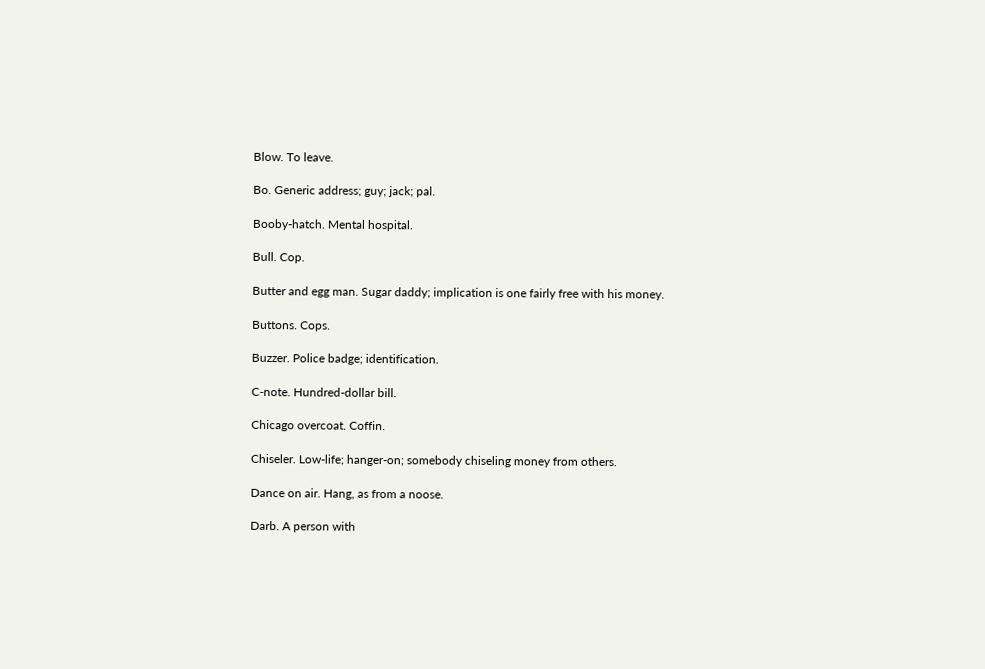Blow. To leave.

Bo. Generic address; guy; jack; pal.

Booby-hatch. Mental hospital.

Bull. Cop.

Butter and egg man. Sugar daddy; implication is one fairly free with his money.

Buttons. Cops.

Buzzer. Police badge; identification.

C-note. Hundred-dollar bill.

Chicago overcoat. Coffin.

Chiseler. Low-life; hanger-on; somebody chiseling money from others.

Dance on air. Hang, as from a noose.

Darb. A person with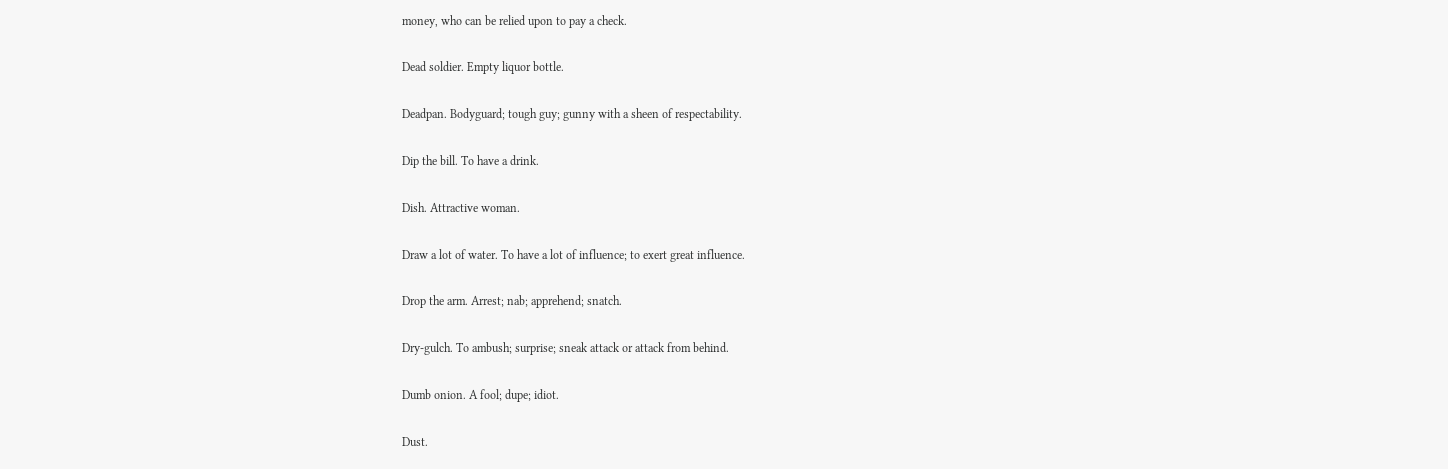money, who can be relied upon to pay a check.

Dead soldier. Empty liquor bottle.

Deadpan. Bodyguard; tough guy; gunny with a sheen of respectability.

Dip the bill. To have a drink.

Dish. Attractive woman.

Draw a lot of water. To have a lot of influence; to exert great influence.

Drop the arm. Arrest; nab; apprehend; snatch.

Dry-gulch. To ambush; surprise; sneak attack or attack from behind.

Dumb onion. A fool; dupe; idiot.

Dust.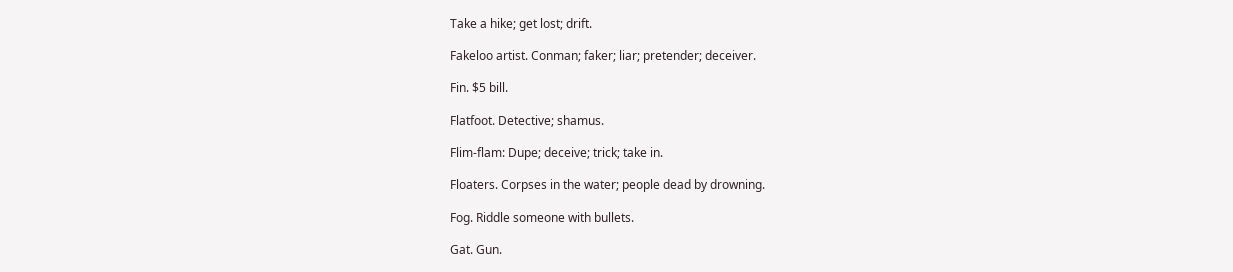Take a hike; get lost; drift.

Fakeloo artist. Conman; faker; liar; pretender; deceiver.

Fin. $5 bill.

Flatfoot. Detective; shamus.

Flim-flam: Dupe; deceive; trick; take in.

Floaters. Corpses in the water; people dead by drowning.

Fog. Riddle someone with bullets.

Gat. Gun.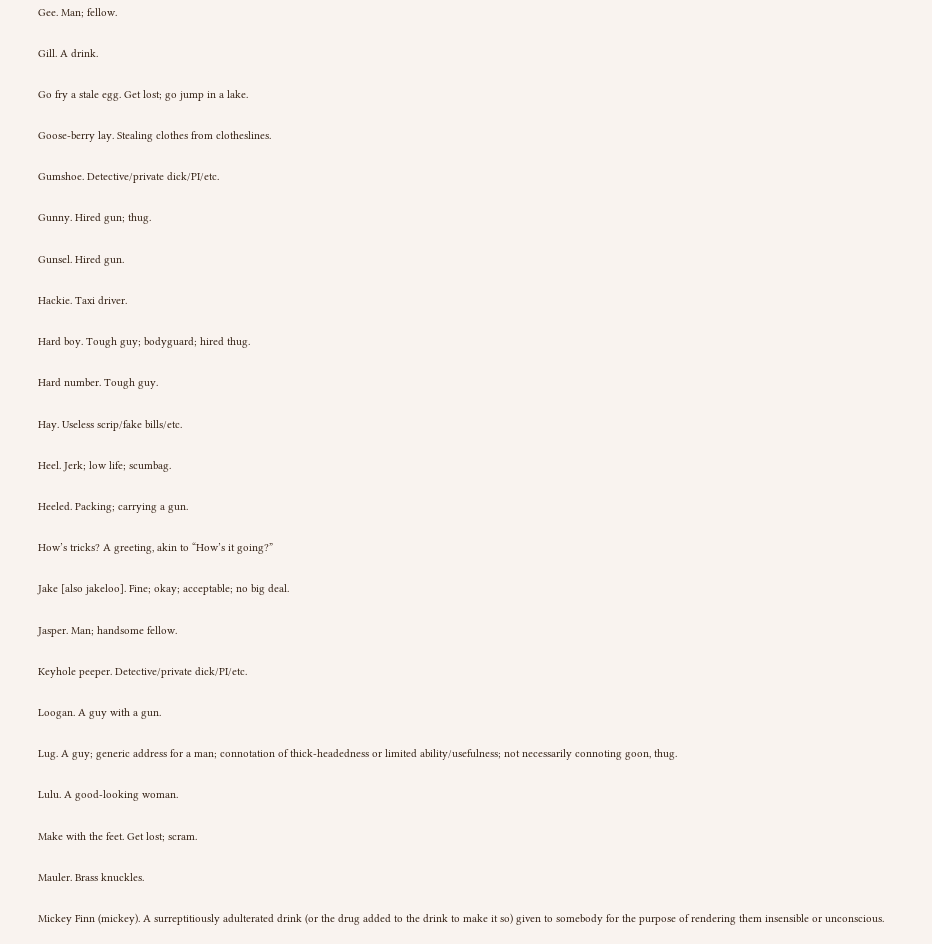Gee. Man; fellow.

Gill. A drink.

Go fry a stale egg. Get lost; go jump in a lake.

Goose-berry lay. Stealing clothes from clotheslines.

Gumshoe. Detective/private dick/PI/etc.

Gunny. Hired gun; thug.

Gunsel. Hired gun.

Hackie. Taxi driver.

Hard boy. Tough guy; bodyguard; hired thug.

Hard number. Tough guy.

Hay. Useless scrip/fake bills/etc.

Heel. Jerk; low life; scumbag.

Heeled. Packing; carrying a gun.

How’s tricks? A greeting, akin to “How’s it going?”

Jake [also jakeloo]. Fine; okay; acceptable; no big deal.

Jasper. Man; handsome fellow.

Keyhole peeper. Detective/private dick/PI/etc.

Loogan. A guy with a gun.

Lug. A guy; generic address for a man; connotation of thick-headedness or limited ability/usefulness; not necessarily connoting goon, thug.

Lulu. A good-looking woman.

Make with the feet. Get lost; scram.

Mauler. Brass knuckles.

Mickey Finn (mickey). A surreptitiously adulterated drink (or the drug added to the drink to make it so) given to somebody for the purpose of rendering them insensible or unconscious.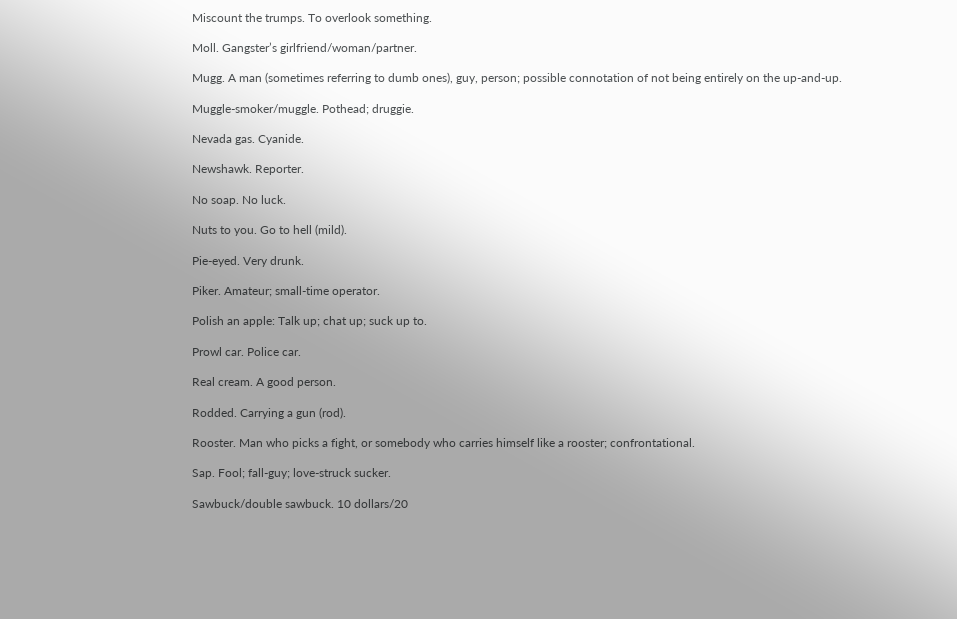Miscount the trumps. To overlook something.

Moll. Gangster’s girlfriend/woman/partner.

Mugg. A man (sometimes referring to dumb ones), guy, person; possible connotation of not being entirely on the up-and-up.

Muggle-smoker/muggle. Pothead; druggie.

Nevada gas. Cyanide.

Newshawk. Reporter.

No soap. No luck.

Nuts to you. Go to hell (mild).

Pie-eyed. Very drunk.

Piker. Amateur; small-time operator.

Polish an apple: Talk up; chat up; suck up to.

Prowl car. Police car.

Real cream. A good person.

Rodded. Carrying a gun (rod).

Rooster. Man who picks a fight, or somebody who carries himself like a rooster; confrontational.

Sap. Fool; fall-guy; love-struck sucker.

Sawbuck/double sawbuck. 10 dollars/20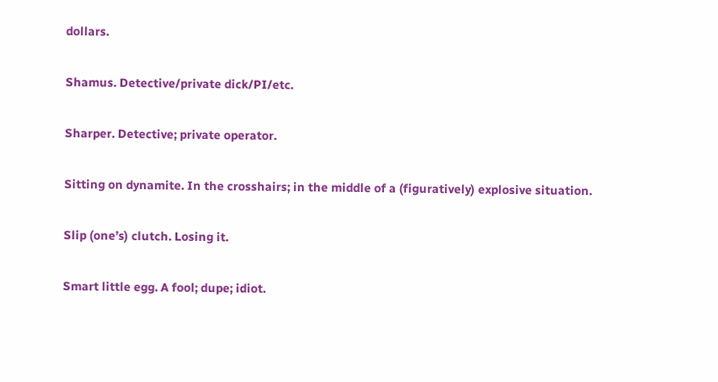dollars.

Shamus. Detective/private dick/PI/etc.

Sharper. Detective; private operator.

Sitting on dynamite. In the crosshairs; in the middle of a (figuratively) explosive situation.

Slip (one’s) clutch. Losing it.

Smart little egg. A fool; dupe; idiot.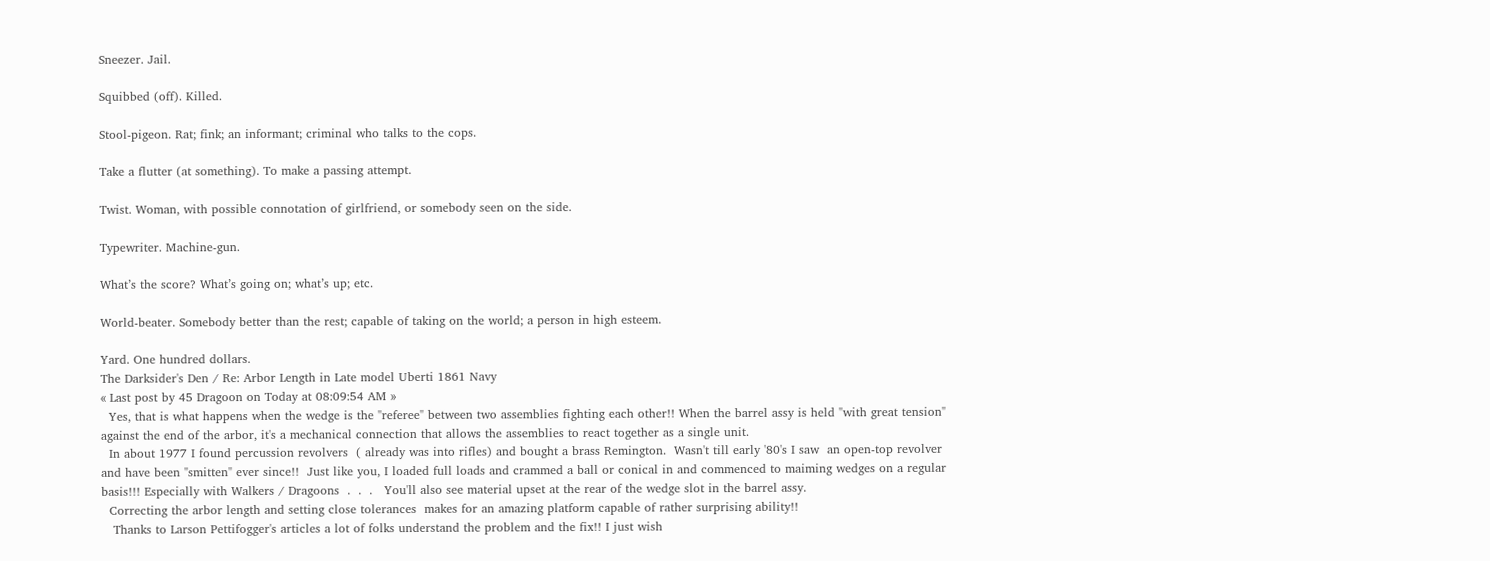Sneezer. Jail.

Squibbed (off). Killed.

Stool-pigeon. Rat; fink; an informant; criminal who talks to the cops.

Take a flutter (at something). To make a passing attempt.

Twist. Woman, with possible connotation of girlfriend, or somebody seen on the side.

Typewriter. Machine-gun.

What’s the score? What’s going on; what’s up; etc.

World-beater. Somebody better than the rest; capable of taking on the world; a person in high esteem.

Yard. One hundred dollars.
The Darksider's Den / Re: Arbor Length in Late model Uberti 1861 Navy
« Last post by 45 Dragoon on Today at 08:09:54 AM »
  Yes, that is what happens when the wedge is the "referee" between two assemblies fighting each other!! When the barrel assy is held "with great tension" against the end of the arbor, it's a mechanical connection that allows the assemblies to react together as a single unit.
  In about 1977 I found percussion revolvers  ( already was into rifles) and bought a brass Remington.  Wasn't till early '80's I saw  an open-top revolver and have been "smitten" ever since!!  Just like you, I loaded full loads and crammed a ball or conical in and commenced to maiming wedges on a regular basis!!! Especially with Walkers / Dragoons  .  .  .   You'll also see material upset at the rear of the wedge slot in the barrel assy.
  Correcting the arbor length and setting close tolerances  makes for an amazing platform capable of rather surprising ability!!
   Thanks to Larson Pettifogger's articles a lot of folks understand the problem and the fix!! I just wish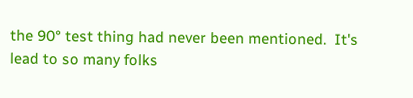the 90° test thing had never been mentioned.  It's lead to so many folks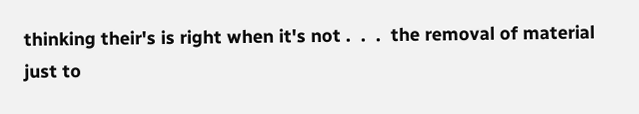thinking their's is right when it's not .  .  .  the removal of material just to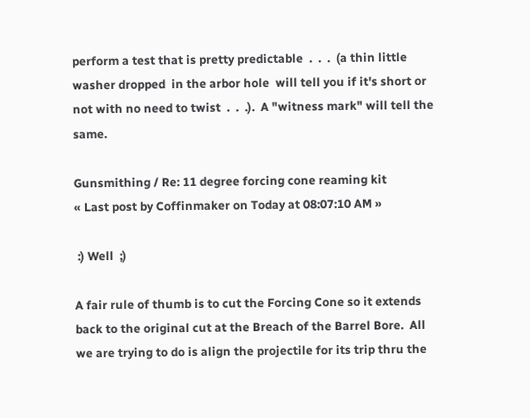perform a test that is pretty predictable  .  .  .  (a thin little washer dropped  in the arbor hole  will tell you if it's short or not with no need to twist  .  .  .).  A "witness mark" will tell the same.

Gunsmithing / Re: 11 degree forcing cone reaming kit
« Last post by Coffinmaker on Today at 08:07:10 AM »

 :) Well  ;)

A fair rule of thumb is to cut the Forcing Cone so it extends back to the original cut at the Breach of the Barrel Bore.  All we are trying to do is align the projectile for its trip thru the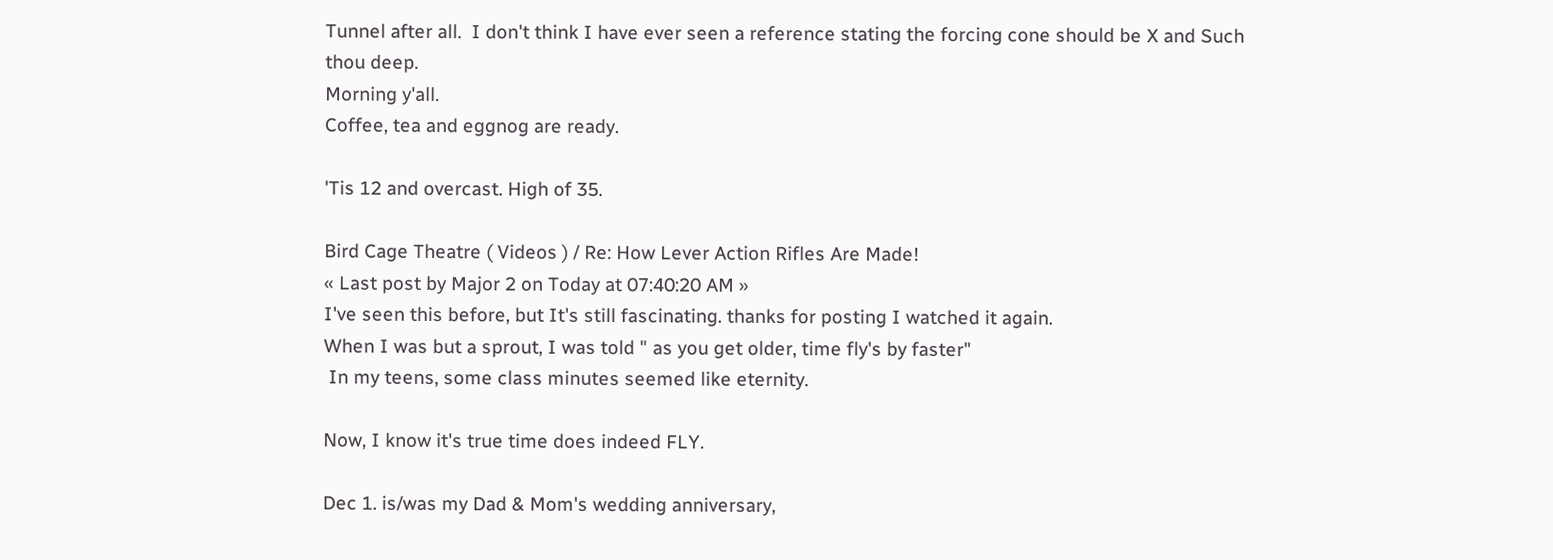Tunnel after all.  I don't think I have ever seen a reference stating the forcing cone should be X and Such thou deep.
Morning y'all.
Coffee, tea and eggnog are ready.

'Tis 12 and overcast. High of 35.

Bird Cage Theatre ( Videos ) / Re: How Lever Action Rifles Are Made!
« Last post by Major 2 on Today at 07:40:20 AM »
I've seen this before, but It's still fascinating. thanks for posting I watched it again.
When I was but a sprout, I was told " as you get older, time fly's by faster"
 In my teens, some class minutes seemed like eternity.

Now, I know it's true time does indeed FLY.

Dec 1. is/was my Dad & Mom's wedding anniversary,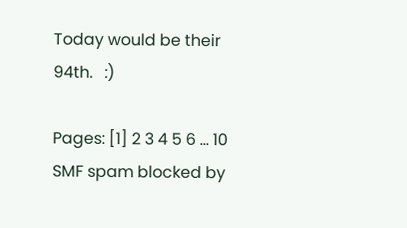Today would be their 94th.   :)

Pages: [1] 2 3 4 5 6 ... 10
SMF spam blocked by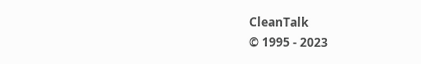CleanTalk
© 1995 - 2023